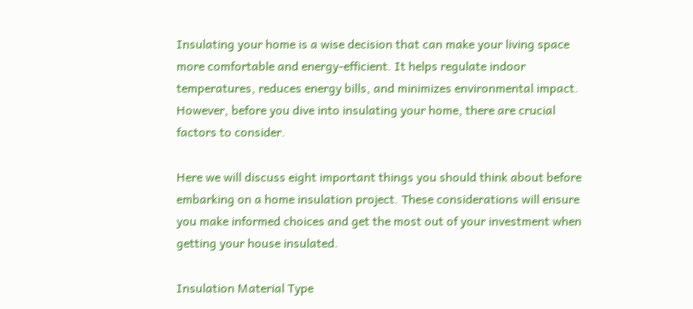Insulating your home is a wise decision that can make your living space more comfortable and energy-efficient. It helps regulate indoor temperatures, reduces energy bills, and minimizes environmental impact. However, before you dive into insulating your home, there are crucial factors to consider.

Here we will discuss eight important things you should think about before embarking on a home insulation project. These considerations will ensure you make informed choices and get the most out of your investment when getting your house insulated.

Insulation Material Type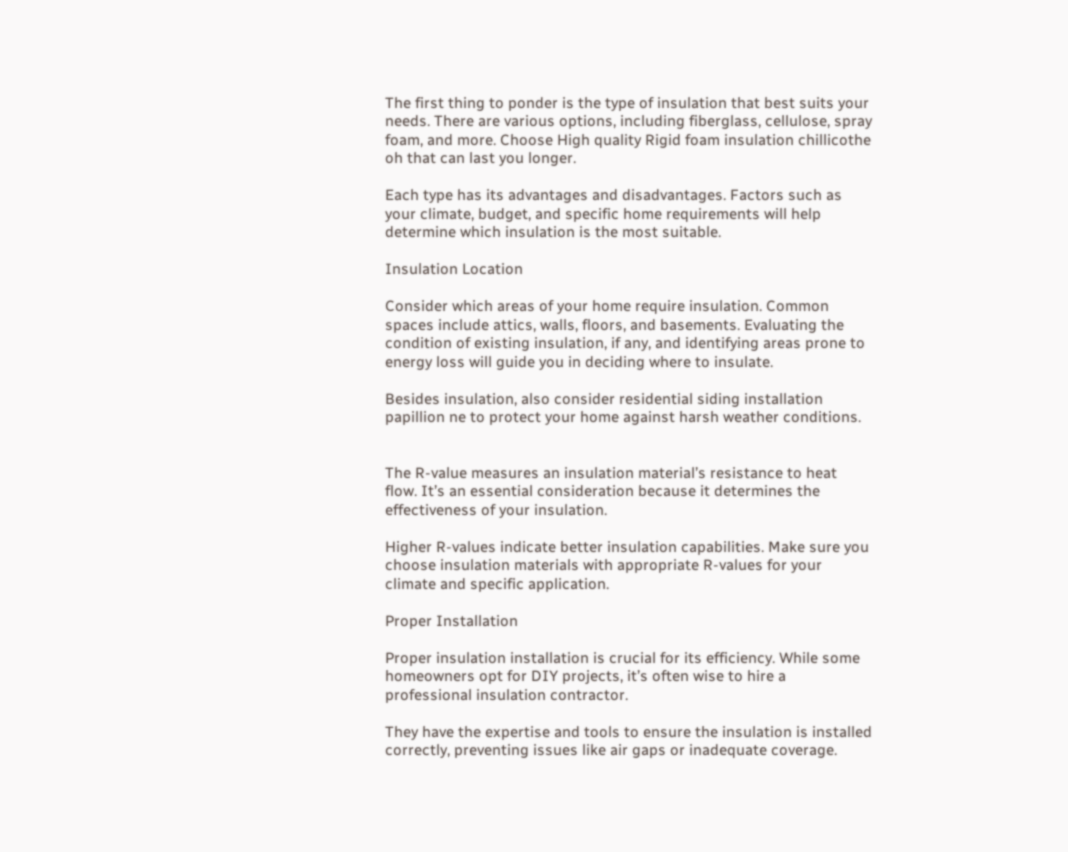The first thing to ponder is the type of insulation that best suits your needs. There are various options, including fiberglass, cellulose, spray foam, and more. Choose High quality Rigid foam insulation chillicothe oh that can last you longer.

Each type has its advantages and disadvantages. Factors such as your climate, budget, and specific home requirements will help determine which insulation is the most suitable.

Insulation Location

Consider which areas of your home require insulation. Common spaces include attics, walls, floors, and basements. Evaluating the condition of existing insulation, if any, and identifying areas prone to energy loss will guide you in deciding where to insulate.

Besides insulation, also consider residential siding installation papillion ne to protect your home against harsh weather conditions.


The R-value measures an insulation material’s resistance to heat flow. It’s an essential consideration because it determines the effectiveness of your insulation.

Higher R-values indicate better insulation capabilities. Make sure you choose insulation materials with appropriate R-values for your climate and specific application.

Proper Installation

Proper insulation installation is crucial for its efficiency. While some homeowners opt for DIY projects, it’s often wise to hire a professional insulation contractor.

They have the expertise and tools to ensure the insulation is installed correctly, preventing issues like air gaps or inadequate coverage.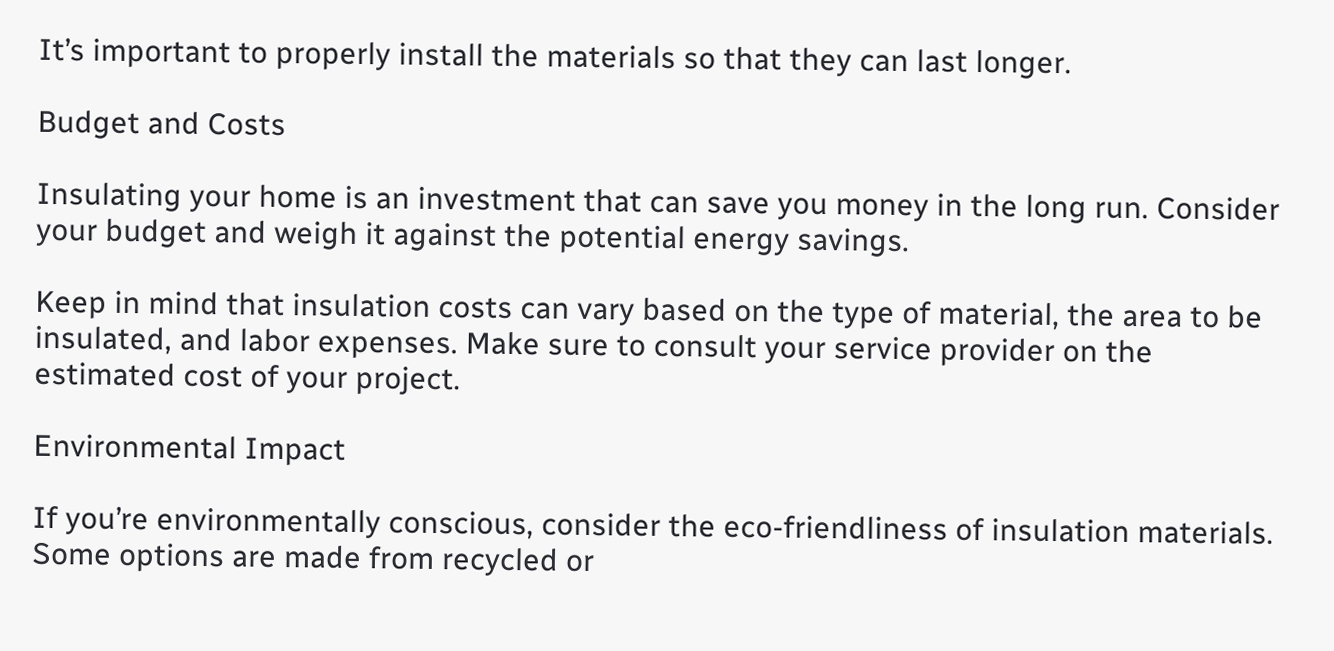It’s important to properly install the materials so that they can last longer.

Budget and Costs

Insulating your home is an investment that can save you money in the long run. Consider your budget and weigh it against the potential energy savings.

Keep in mind that insulation costs can vary based on the type of material, the area to be insulated, and labor expenses. Make sure to consult your service provider on the estimated cost of your project.

Environmental Impact

If you’re environmentally conscious, consider the eco-friendliness of insulation materials. Some options are made from recycled or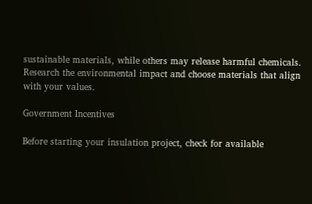sustainable materials, while others may release harmful chemicals. Research the environmental impact and choose materials that align with your values.

Government Incentives

Before starting your insulation project, check for available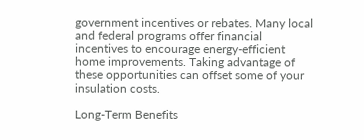government incentives or rebates. Many local and federal programs offer financial incentives to encourage energy-efficient home improvements. Taking advantage of these opportunities can offset some of your insulation costs.

Long-Term Benefits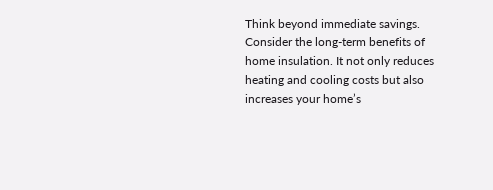Think beyond immediate savings. Consider the long-term benefits of home insulation. It not only reduces heating and cooling costs but also increases your home’s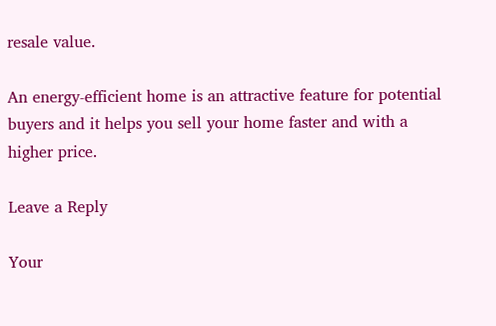resale value.

An energy-efficient home is an attractive feature for potential buyers and it helps you sell your home faster and with a higher price.

Leave a Reply

Your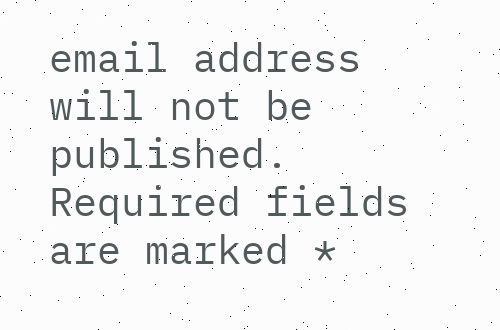email address will not be published. Required fields are marked *